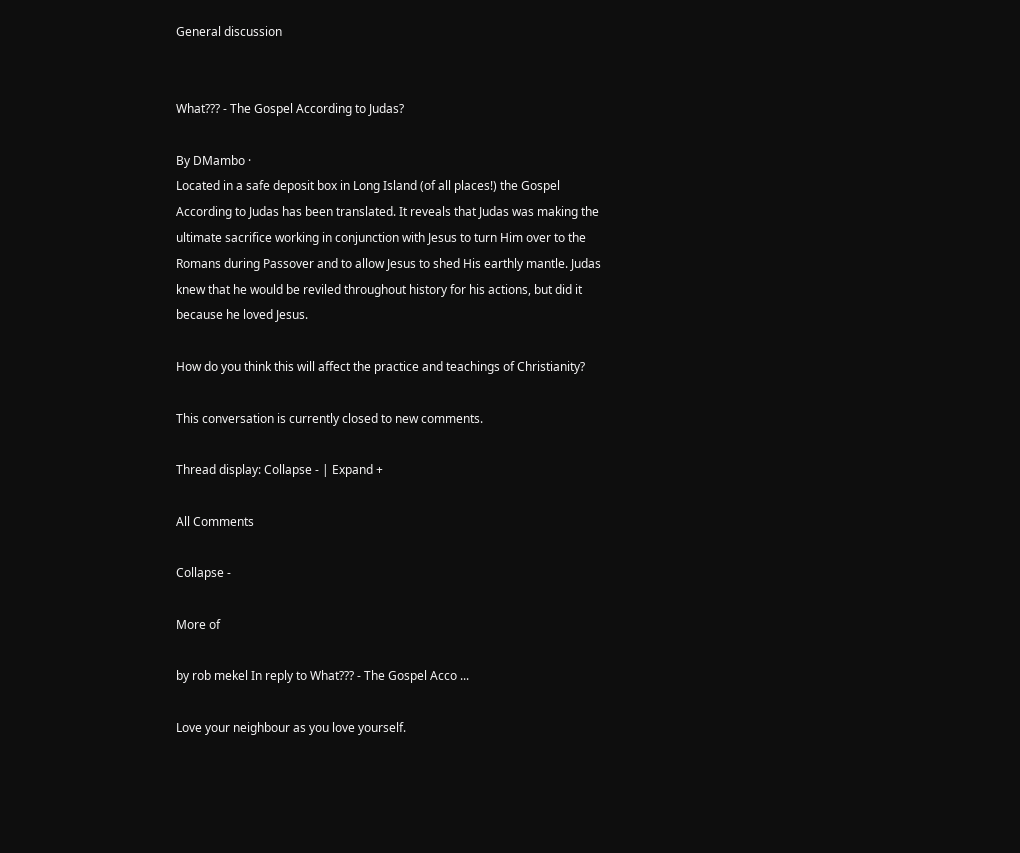General discussion


What??? - The Gospel According to Judas?

By DMambo ·
Located in a safe deposit box in Long Island (of all places!) the Gospel According to Judas has been translated. It reveals that Judas was making the ultimate sacrifice working in conjunction with Jesus to turn Him over to the Romans during Passover and to allow Jesus to shed His earthly mantle. Judas knew that he would be reviled throughout history for his actions, but did it because he loved Jesus.

How do you think this will affect the practice and teachings of Christianity?

This conversation is currently closed to new comments.

Thread display: Collapse - | Expand +

All Comments

Collapse -

More of

by rob mekel In reply to What??? - The Gospel Acco ...

Love your neighbour as you love yourself.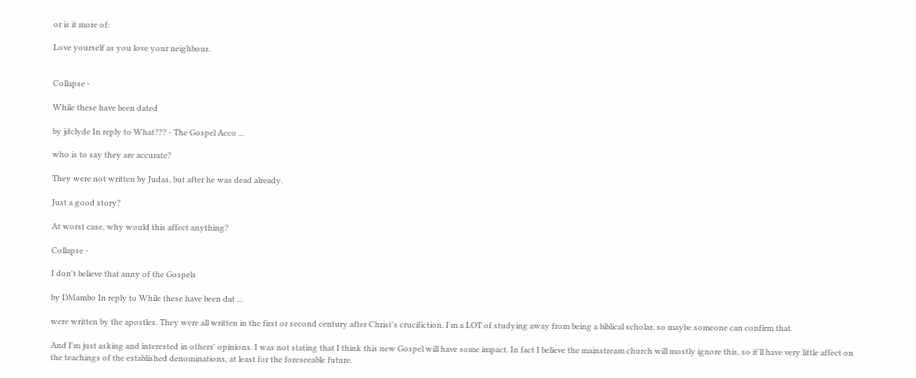or is it more of:

Love yourself as you love your neighbour.


Collapse -

While these have been dated

by jdclyde In reply to What??? - The Gospel Acco ...

who is to say they are accurate?

They were not written by Judas, but after he was dead already.

Just a good story?

At worst case, why would this affect anything?

Collapse -

I don't believe that anny of the Gospels

by DMambo In reply to While these have been dat ...

were written by the apostles. They were all written in the first or second century after Christ's crucifiction. I'm a LOT of studying away from being a biblical scholar, so maybe someone can confirm that.

And I'm just asking and interested in others' opinions. I was not stating that I think this new Gospel will have some impact. In fact I believe the mainstream church will mostly ignore this, so it'll have very little affect on the teachings of the established denominations, at least for the foreseeable future.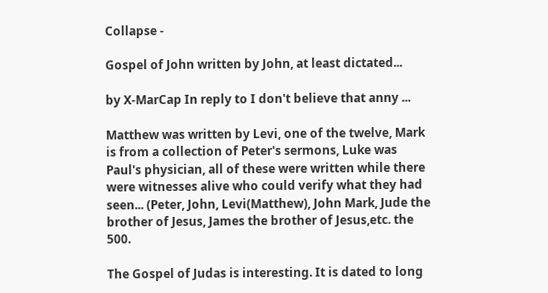Collapse -

Gospel of John written by John, at least dictated...

by X-MarCap In reply to I don't believe that anny ...

Matthew was written by Levi, one of the twelve, Mark is from a collection of Peter's sermons, Luke was Paul's physician, all of these were written while there were witnesses alive who could verify what they had seen... (Peter, John, Levi(Matthew), John Mark, Jude the brother of Jesus, James the brother of Jesus,etc. the 500.

The Gospel of Judas is interesting. It is dated to long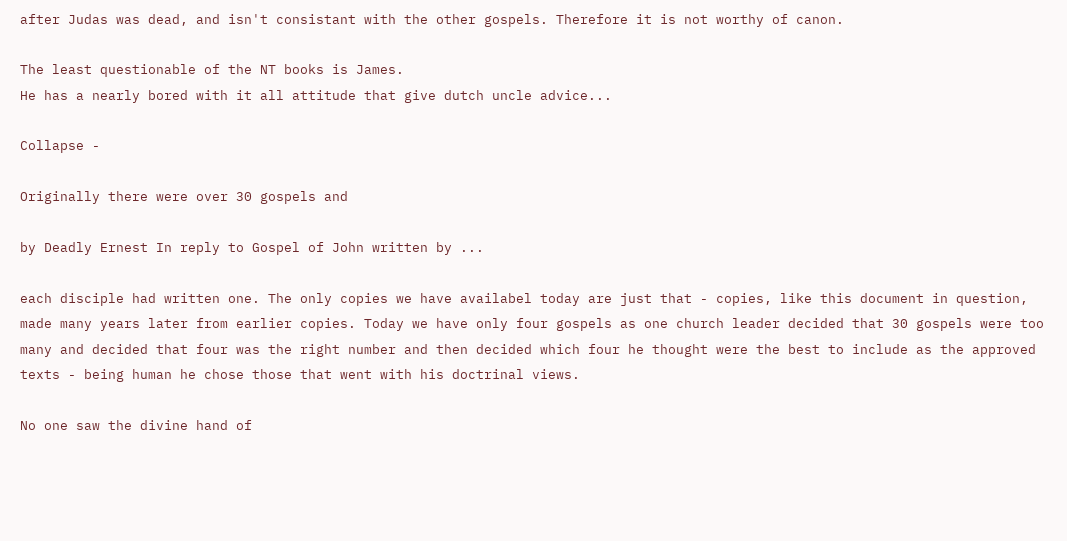after Judas was dead, and isn't consistant with the other gospels. Therefore it is not worthy of canon.

The least questionable of the NT books is James.
He has a nearly bored with it all attitude that give dutch uncle advice...

Collapse -

Originally there were over 30 gospels and

by Deadly Ernest In reply to Gospel of John written by ...

each disciple had written one. The only copies we have availabel today are just that - copies, like this document in question, made many years later from earlier copies. Today we have only four gospels as one church leader decided that 30 gospels were too many and decided that four was the right number and then decided which four he thought were the best to include as the approved texts - being human he chose those that went with his doctrinal views.

No one saw the divine hand of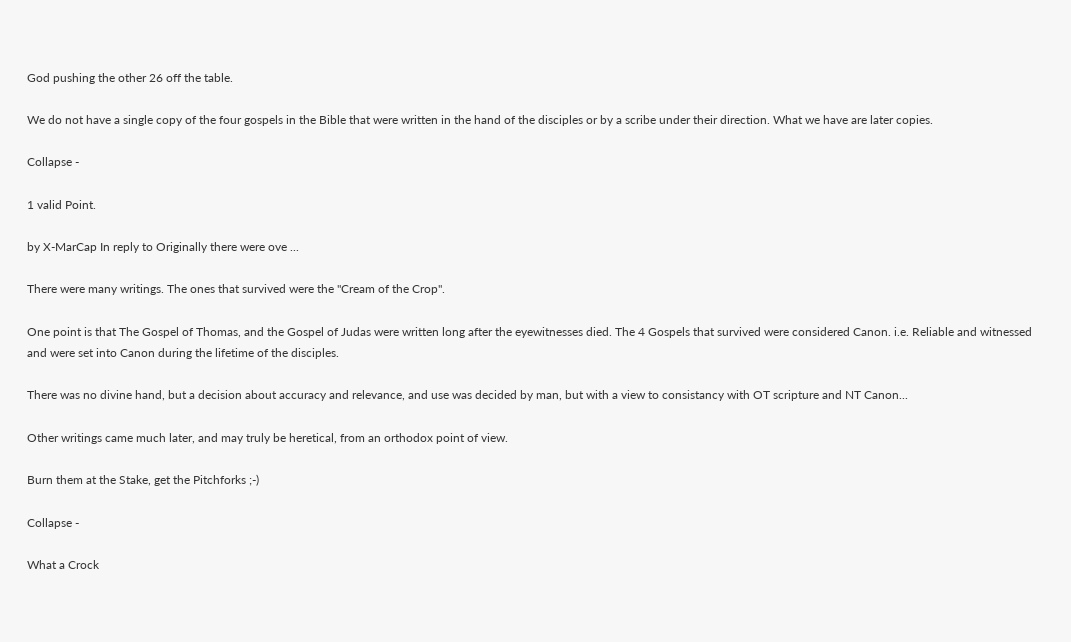God pushing the other 26 off the table.

We do not have a single copy of the four gospels in the Bible that were written in the hand of the disciples or by a scribe under their direction. What we have are later copies.

Collapse -

1 valid Point.

by X-MarCap In reply to Originally there were ove ...

There were many writings. The ones that survived were the "Cream of the Crop".

One point is that The Gospel of Thomas, and the Gospel of Judas were written long after the eyewitnesses died. The 4 Gospels that survived were considered Canon. i.e. Reliable and witnessed and were set into Canon during the lifetime of the disciples.

There was no divine hand, but a decision about accuracy and relevance, and use was decided by man, but with a view to consistancy with OT scripture and NT Canon...

Other writings came much later, and may truly be heretical, from an orthodox point of view.

Burn them at the Stake, get the Pitchforks ;-)

Collapse -

What a Crock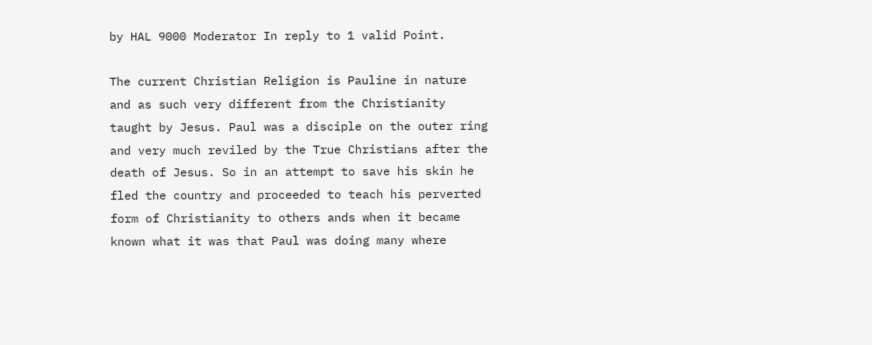by HAL 9000 Moderator In reply to 1 valid Point.

The current Christian Religion is Pauline in nature and as such very different from the Christianity taught by Jesus. Paul was a disciple on the outer ring and very much reviled by the True Christians after the death of Jesus. So in an attempt to save his skin he fled the country and proceeded to teach his perverted form of Christianity to others ands when it became known what it was that Paul was doing many where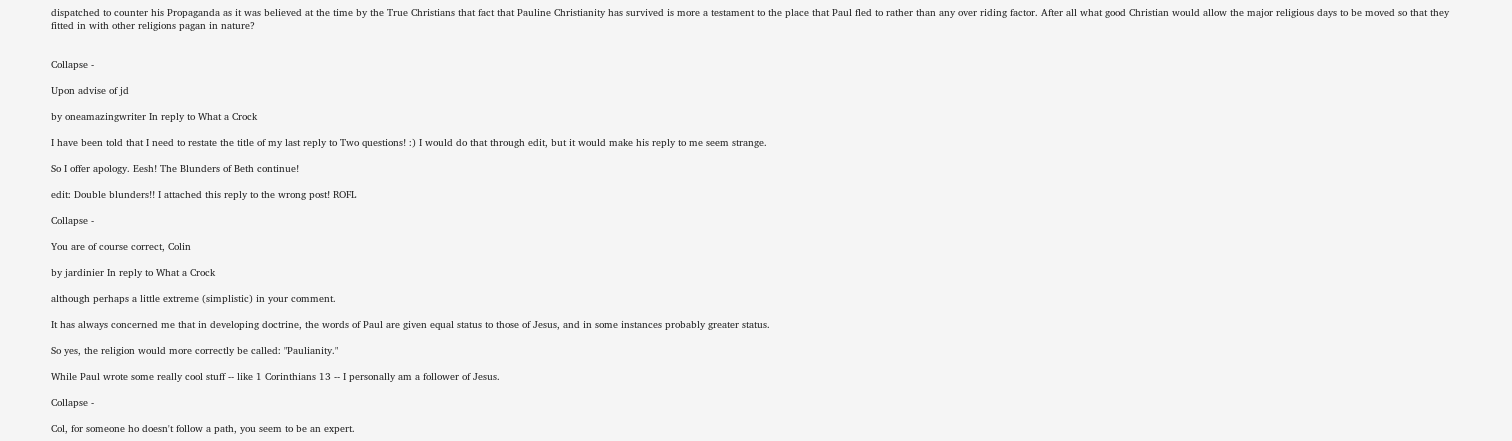dispatched to counter his Propaganda as it was believed at the time by the True Christians that fact that Pauline Christianity has survived is more a testament to the place that Paul fled to rather than any over riding factor. After all what good Christian would allow the major religious days to be moved so that they fitted in with other religions pagan in nature?


Collapse -

Upon advise of jd

by oneamazingwriter In reply to What a Crock

I have been told that I need to restate the title of my last reply to Two questions! :) I would do that through edit, but it would make his reply to me seem strange.

So I offer apology. Eesh! The Blunders of Beth continue!

edit: Double blunders!! I attached this reply to the wrong post! ROFL

Collapse -

You are of course correct, Colin

by jardinier In reply to What a Crock

although perhaps a little extreme (simplistic) in your comment.

It has always concerned me that in developing doctrine, the words of Paul are given equal status to those of Jesus, and in some instances probably greater status.

So yes, the religion would more correctly be called: "Paulianity."

While Paul wrote some really cool stuff -- like 1 Corinthians 13 -- I personally am a follower of Jesus.

Collapse -

Col, for someone ho doesn't follow a path, you seem to be an expert.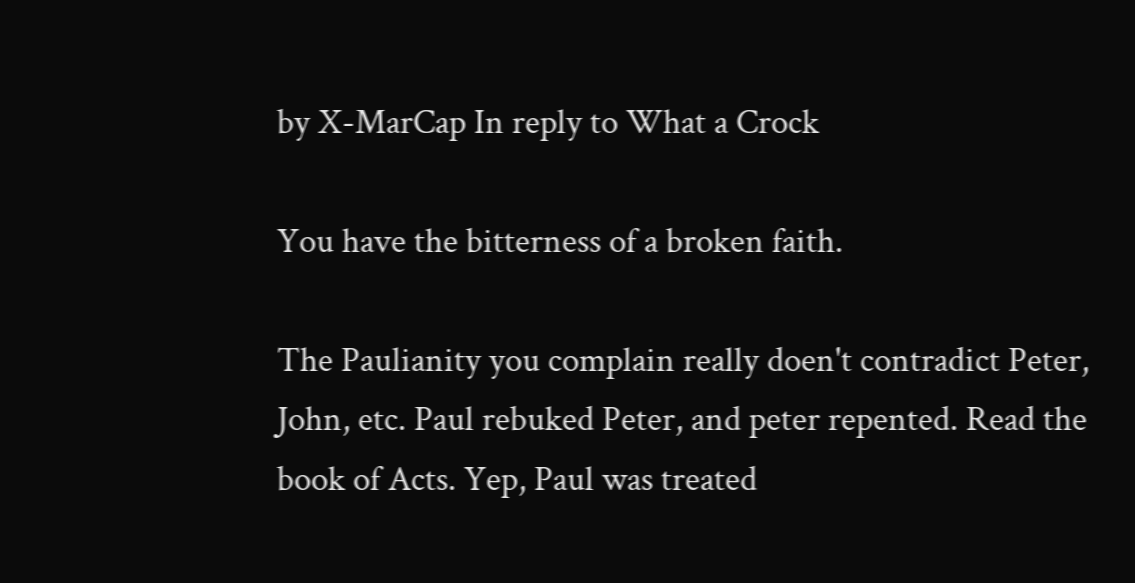by X-MarCap In reply to What a Crock

You have the bitterness of a broken faith.

The Paulianity you complain really doen't contradict Peter, John, etc. Paul rebuked Peter, and peter repented. Read the book of Acts. Yep, Paul was treated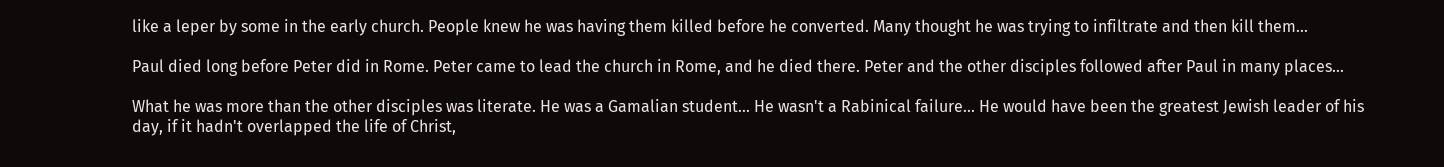like a leper by some in the early church. People knew he was having them killed before he converted. Many thought he was trying to infiltrate and then kill them...

Paul died long before Peter did in Rome. Peter came to lead the church in Rome, and he died there. Peter and the other disciples followed after Paul in many places...

What he was more than the other disciples was literate. He was a Gamalian student... He wasn't a Rabinical failure... He would have been the greatest Jewish leader of his day, if it hadn't overlapped the life of Christ,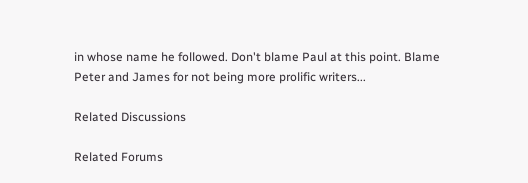in whose name he followed. Don't blame Paul at this point. Blame Peter and James for not being more prolific writers...

Related Discussions

Related Forums